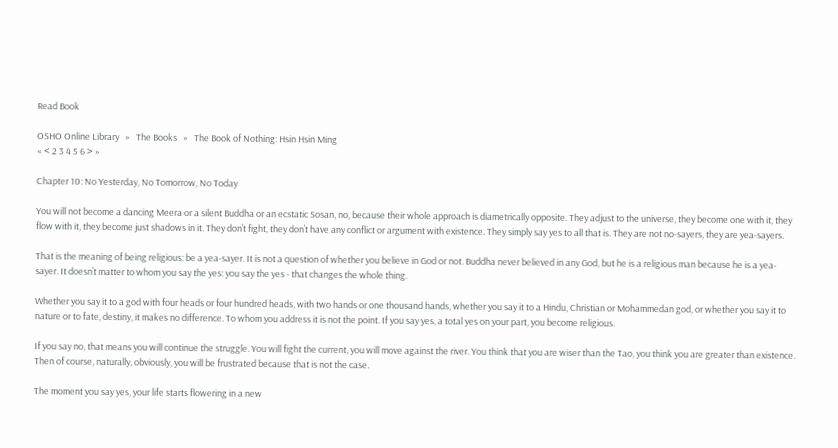Read Book

OSHO Online Library   »   The Books   »   The Book of Nothing: Hsin Hsin Ming
« < 2 3 4 5 6 > »

Chapter 10: No Yesterday, No Tomorrow, No Today

You will not become a dancing Meera or a silent Buddha or an ecstatic Sosan, no, because their whole approach is diametrically opposite. They adjust to the universe, they become one with it, they flow with it, they become just shadows in it. They don’t fight, they don’t have any conflict or argument with existence. They simply say yes to all that is. They are not no-sayers, they are yea-sayers.

That is the meaning of being religious: be a yea-sayer. It is not a question of whether you believe in God or not. Buddha never believed in any God, but he is a religious man because he is a yea-sayer. It doesn’t matter to whom you say the yes: you say the yes - that changes the whole thing.

Whether you say it to a god with four heads or four hundred heads, with two hands or one thousand hands, whether you say it to a Hindu, Christian or Mohammedan god, or whether you say it to nature or to fate, destiny, it makes no difference. To whom you address it is not the point. If you say yes, a total yes on your part, you become religious.

If you say no, that means you will continue the struggle. You will fight the current, you will move against the river. You think that you are wiser than the Tao, you think you are greater than existence. Then of course, naturally, obviously, you will be frustrated because that is not the case.

The moment you say yes, your life starts flowering in a new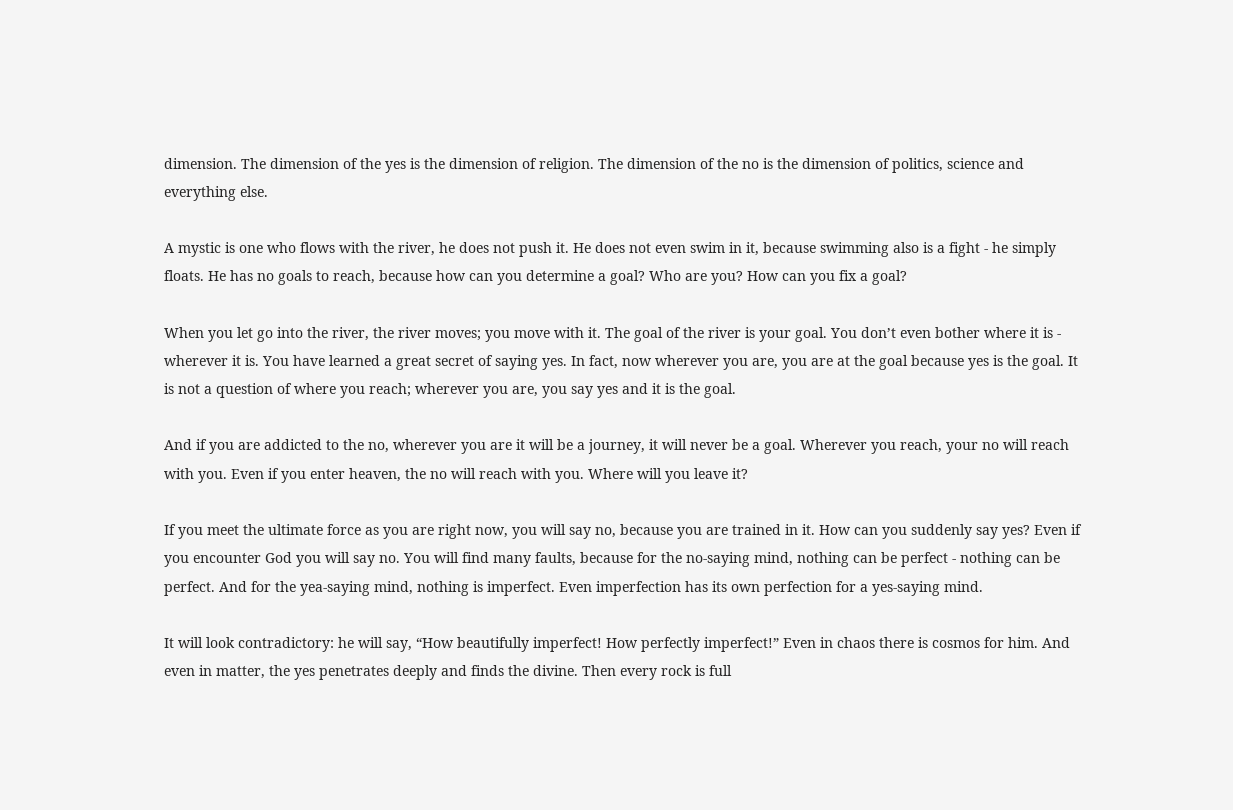dimension. The dimension of the yes is the dimension of religion. The dimension of the no is the dimension of politics, science and everything else.

A mystic is one who flows with the river, he does not push it. He does not even swim in it, because swimming also is a fight - he simply floats. He has no goals to reach, because how can you determine a goal? Who are you? How can you fix a goal?

When you let go into the river, the river moves; you move with it. The goal of the river is your goal. You don’t even bother where it is - wherever it is. You have learned a great secret of saying yes. In fact, now wherever you are, you are at the goal because yes is the goal. It is not a question of where you reach; wherever you are, you say yes and it is the goal.

And if you are addicted to the no, wherever you are it will be a journey, it will never be a goal. Wherever you reach, your no will reach with you. Even if you enter heaven, the no will reach with you. Where will you leave it?

If you meet the ultimate force as you are right now, you will say no, because you are trained in it. How can you suddenly say yes? Even if you encounter God you will say no. You will find many faults, because for the no-saying mind, nothing can be perfect - nothing can be perfect. And for the yea-saying mind, nothing is imperfect. Even imperfection has its own perfection for a yes-saying mind.

It will look contradictory: he will say, “How beautifully imperfect! How perfectly imperfect!” Even in chaos there is cosmos for him. And even in matter, the yes penetrates deeply and finds the divine. Then every rock is full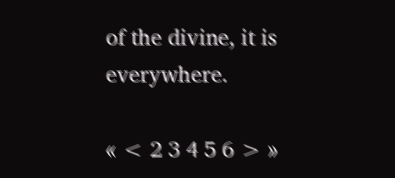of the divine, it is everywhere.

« < 2 3 4 5 6 > »